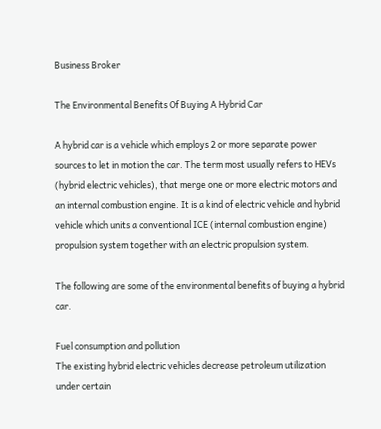Business Broker

The Environmental Benefits Of Buying A Hybrid Car

A hybrid car is a vehicle which employs 2 or more separate power sources to let in motion the car. The term most usually refers to HEVs (hybrid electric vehicles), that merge one or more electric motors and an internal combustion engine. It is a kind of electric vehicle and hybrid vehicle which units a conventional ICE (internal combustion engine) propulsion system together with an electric propulsion system.

The following are some of the environmental benefits of buying a hybrid car.

Fuel consumption and pollution
The existing hybrid electric vehicles decrease petroleum utilization under certain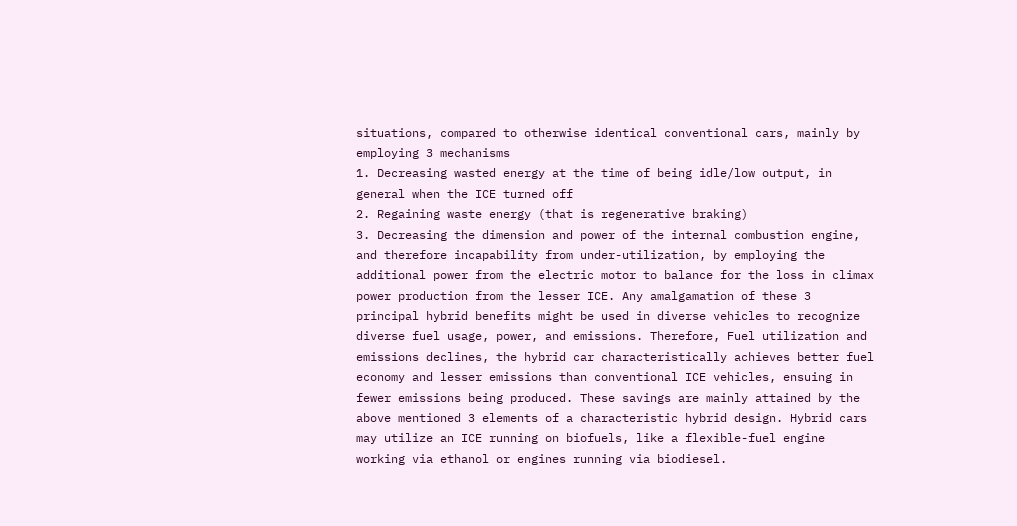situations, compared to otherwise identical conventional cars, mainly by employing 3 mechanisms
1. Decreasing wasted energy at the time of being idle/low output, in general when the ICE turned off
2. Regaining waste energy (that is regenerative braking)
3. Decreasing the dimension and power of the internal combustion engine, and therefore incapability from under-utilization, by employing the additional power from the electric motor to balance for the loss in climax power production from the lesser ICE. Any amalgamation of these 3 principal hybrid benefits might be used in diverse vehicles to recognize diverse fuel usage, power, and emissions. Therefore, Fuel utilization and emissions declines, the hybrid car characteristically achieves better fuel economy and lesser emissions than conventional ICE vehicles, ensuing in fewer emissions being produced. These savings are mainly attained by the above mentioned 3 elements of a characteristic hybrid design. Hybrid cars may utilize an ICE running on biofuels, like a flexible-fuel engine working via ethanol or engines running via biodiesel.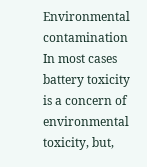Environmental contamination
In most cases battery toxicity is a concern of environmental toxicity, but,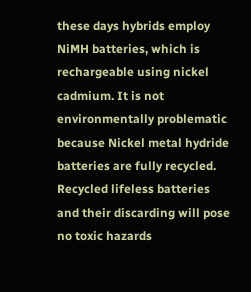these days hybrids employ NiMH batteries, which is rechargeable using nickel cadmium. It is not environmentally problematic because Nickel metal hydride batteries are fully recycled. Recycled lifeless batteries and their discarding will pose no toxic hazards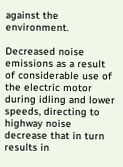against the environment.

Decreased noise emissions as a result of considerable use of the electric motor during idling and lower speeds, directing to highway noise decrease that in turn results in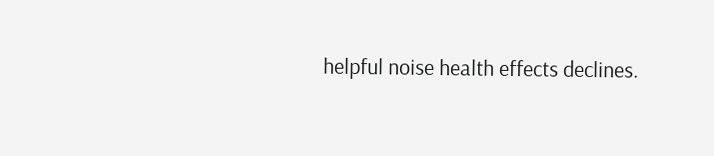helpful noise health effects declines.